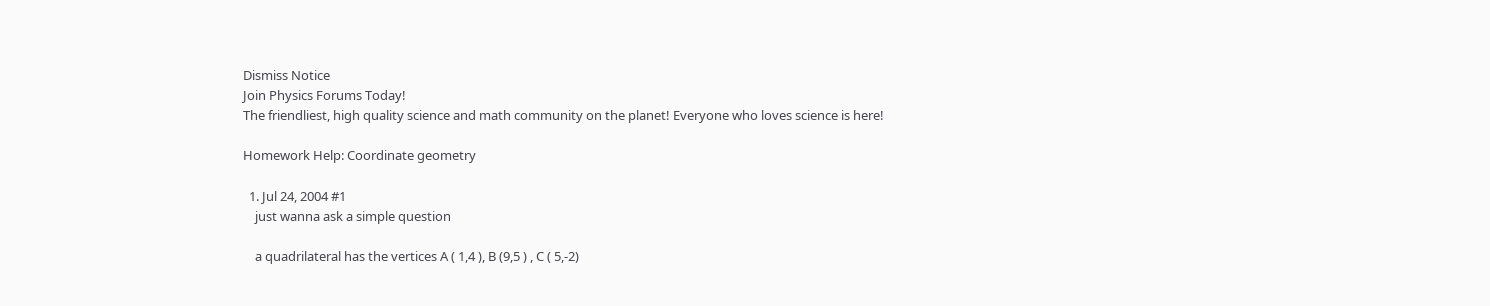Dismiss Notice
Join Physics Forums Today!
The friendliest, high quality science and math community on the planet! Everyone who loves science is here!

Homework Help: Coordinate geometry

  1. Jul 24, 2004 #1
    just wanna ask a simple question

    a quadrilateral has the vertices A ( 1,4 ), B (9,5 ) , C ( 5,-2)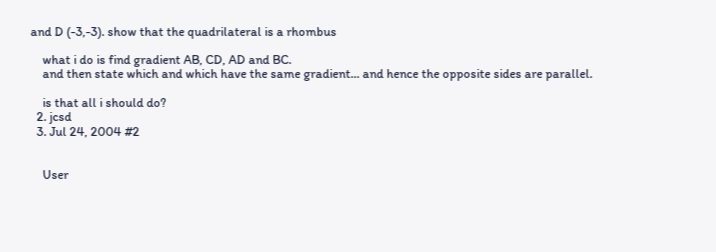and D (-3,-3). show that the quadrilateral is a rhombus

    what i do is find gradient AB, CD, AD and BC.
    and then state which and which have the same gradient... and hence the opposite sides are parallel.

    is that all i should do?
  2. jcsd
  3. Jul 24, 2004 #2


    User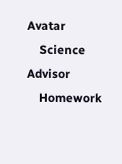Avatar
    Science Advisor
    Homework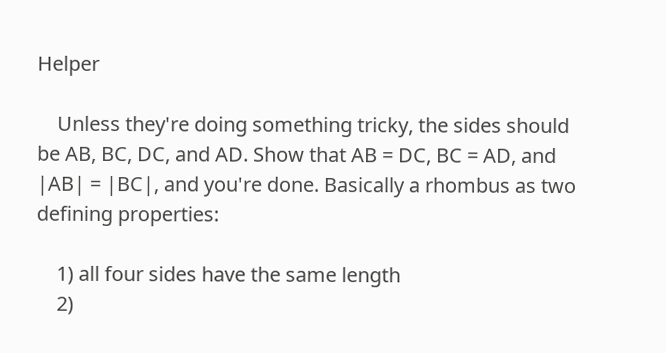Helper

    Unless they're doing something tricky, the sides should be AB, BC, DC, and AD. Show that AB = DC, BC = AD, and |AB| = |BC|, and you're done. Basically a rhombus as two defining properties:

    1) all four sides have the same length
    2)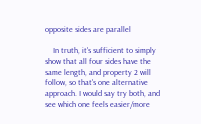opposite sides are parallel

    In truth, it's sufficient to simply show that all four sides have the same length, and property 2 will follow, so that's one alternative approach. I would say try both, and see which one feels easier/more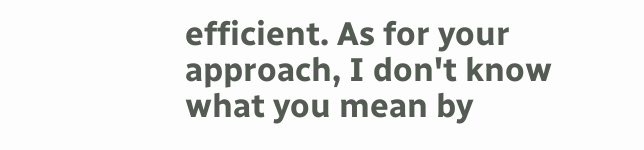efficient. As for your approach, I don't know what you mean by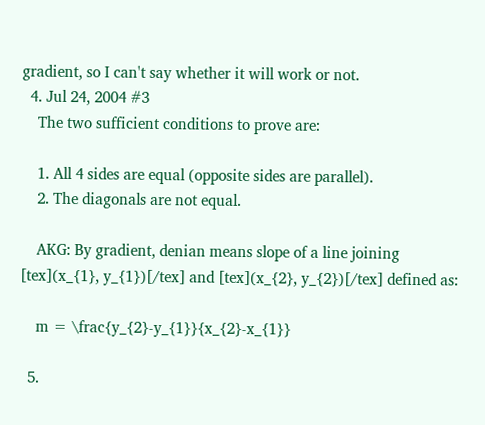gradient, so I can't say whether it will work or not.
  4. Jul 24, 2004 #3
    The two sufficient conditions to prove are:

    1. All 4 sides are equal (opposite sides are parallel).
    2. The diagonals are not equal.

    AKG: By gradient, denian means slope of a line joining [tex](x_{1}, y_{1})[/tex] and [tex](x_{2}, y_{2})[/tex] defined as:

    m = \frac{y_{2}-y_{1}}{x_{2}-x_{1}}

  5.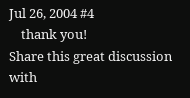Jul 26, 2004 #4
    thank you!
Share this great discussion with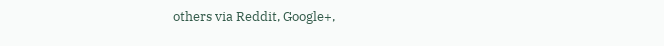others via Reddit, Google+,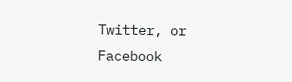Twitter, or Facebook